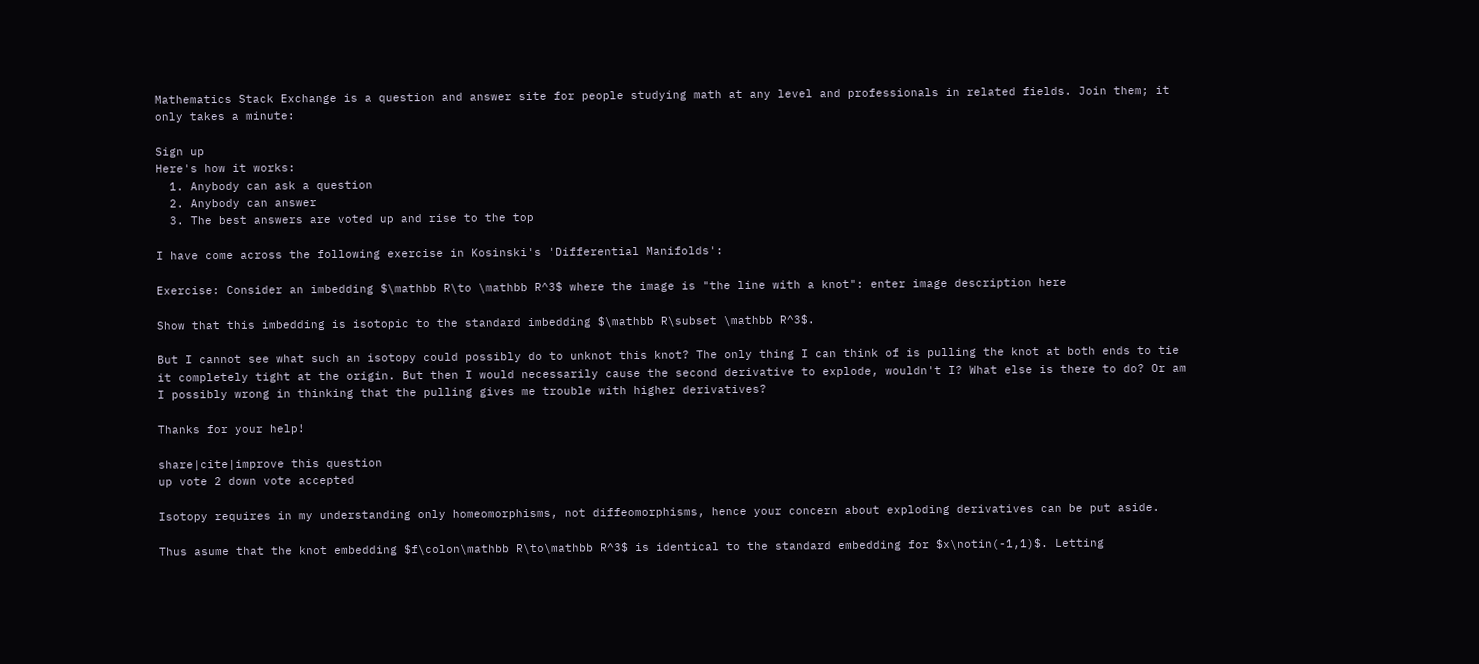Mathematics Stack Exchange is a question and answer site for people studying math at any level and professionals in related fields. Join them; it only takes a minute:

Sign up
Here's how it works:
  1. Anybody can ask a question
  2. Anybody can answer
  3. The best answers are voted up and rise to the top

I have come across the following exercise in Kosinski's 'Differential Manifolds':

Exercise: Consider an imbedding $\mathbb R\to \mathbb R^3$ where the image is "the line with a knot": enter image description here

Show that this imbedding is isotopic to the standard imbedding $\mathbb R\subset \mathbb R^3$.

But I cannot see what such an isotopy could possibly do to unknot this knot? The only thing I can think of is pulling the knot at both ends to tie it completely tight at the origin. But then I would necessarily cause the second derivative to explode, wouldn't I? What else is there to do? Or am I possibly wrong in thinking that the pulling gives me trouble with higher derivatives?

Thanks for your help!

share|cite|improve this question
up vote 2 down vote accepted

Isotopy requires in my understanding only homeomorphisms, not diffeomorphisms, hence your concern about exploding derivatives can be put aside.

Thus asume that the knot embedding $f\colon\mathbb R\to\mathbb R^3$ is identical to the standard embedding for $x\notin(-1,1)$. Letting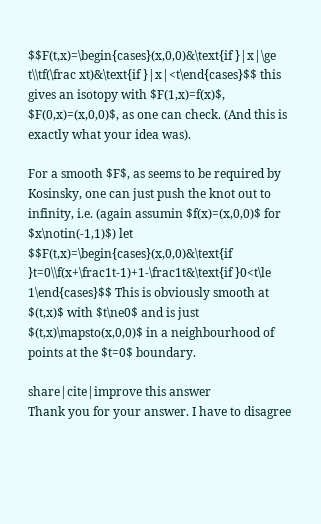$$F(t,x)=\begin{cases}(x,0,0)&\text{if }|x|\ge t\\tf(\frac xt)&\text{if }|x|<t\end{cases}$$ this gives an isotopy with $F(1,x)=f(x)$, $F(0,x)=(x,0,0)$, as one can check. (And this is exactly what your idea was).

For a smooth $F$, as seems to be required by Kosinsky, one can just push the knot out to infinity, i.e. (again assumin $f(x)=(x,0,0)$ for $x\notin(-1,1)$) let $$F(t,x)=\begin{cases}(x,0,0)&\text{if }t=0\\f(x+\frac1t-1)+1-\frac1t&\text{if }0<t\le 1\end{cases}$$ This is obviously smooth at $(t,x)$ with $t\ne0$ and is just $(t,x)\mapsto(x,0,0)$ in a neighbourhood of points at the $t=0$ boundary.

share|cite|improve this answer
Thank you for your answer. I have to disagree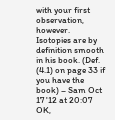with your first observation, however. Isotopies are by definition smooth in his book. (Def. (4.1) on page 33 if you have the book) – Sam Oct 17 '12 at 20:07
OK,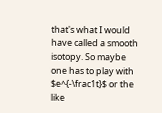that's what I would have called a smooth isotopy. So maybe one has to play with $e^{-\frac1t}$ or the like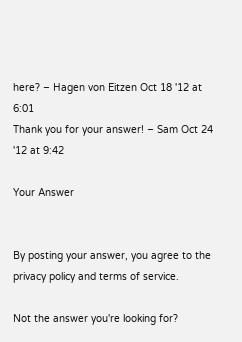here? – Hagen von Eitzen Oct 18 '12 at 6:01
Thank you for your answer! – Sam Oct 24 '12 at 9:42

Your Answer


By posting your answer, you agree to the privacy policy and terms of service.

Not the answer you're looking for?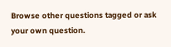Browse other questions tagged or ask your own question.